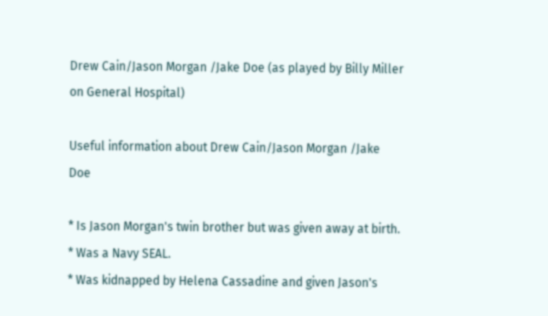Drew Cain/Jason Morgan /Jake Doe (as played by Billy Miller on General Hospital)

Useful information about Drew Cain/Jason Morgan /Jake Doe

* Is Jason Morgan's twin brother but was given away at birth.
* Was a Navy SEAL.
* Was kidnapped by Helena Cassadine and given Jason's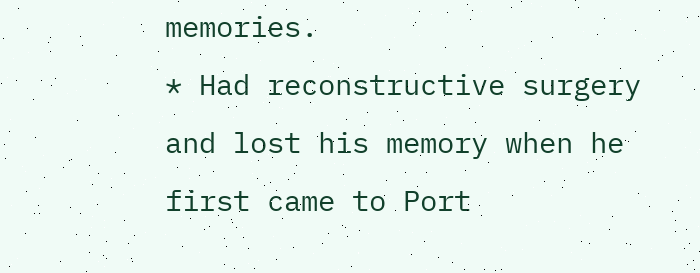memories.
* Had reconstructive surgery and lost his memory when he first came to Port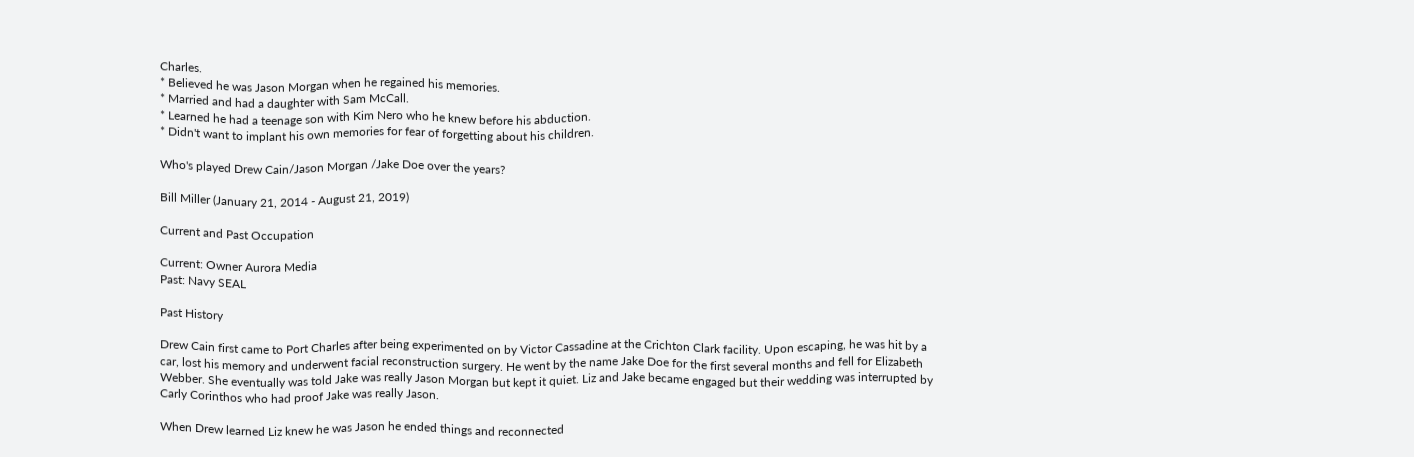Charles.
* Believed he was Jason Morgan when he regained his memories.
* Married and had a daughter with Sam McCall.
* Learned he had a teenage son with Kim Nero who he knew before his abduction.
* Didn't want to implant his own memories for fear of forgetting about his children.

Who's played Drew Cain/Jason Morgan /Jake Doe over the years?

Bill Miller (January 21, 2014 - August 21, 2019)

Current and Past Occupation

Current: Owner Aurora Media
Past: Navy SEAL

Past History

Drew Cain first came to Port Charles after being experimented on by Victor Cassadine at the Crichton Clark facility. Upon escaping, he was hit by a car, lost his memory and underwent facial reconstruction surgery. He went by the name Jake Doe for the first several months and fell for Elizabeth Webber. She eventually was told Jake was really Jason Morgan but kept it quiet. Liz and Jake became engaged but their wedding was interrupted by Carly Corinthos who had proof Jake was really Jason.

When Drew learned Liz knew he was Jason he ended things and reconnected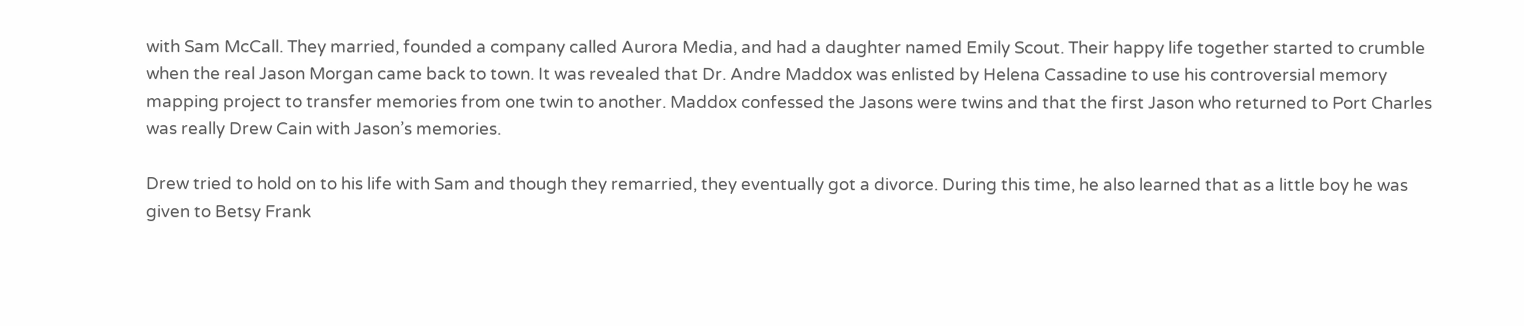with Sam McCall. They married, founded a company called Aurora Media, and had a daughter named Emily Scout. Their happy life together started to crumble when the real Jason Morgan came back to town. It was revealed that Dr. Andre Maddox was enlisted by Helena Cassadine to use his controversial memory mapping project to transfer memories from one twin to another. Maddox confessed the Jasons were twins and that the first Jason who returned to Port Charles was really Drew Cain with Jason’s memories.

Drew tried to hold on to his life with Sam and though they remarried, they eventually got a divorce. During this time, he also learned that as a little boy he was given to Betsy Frank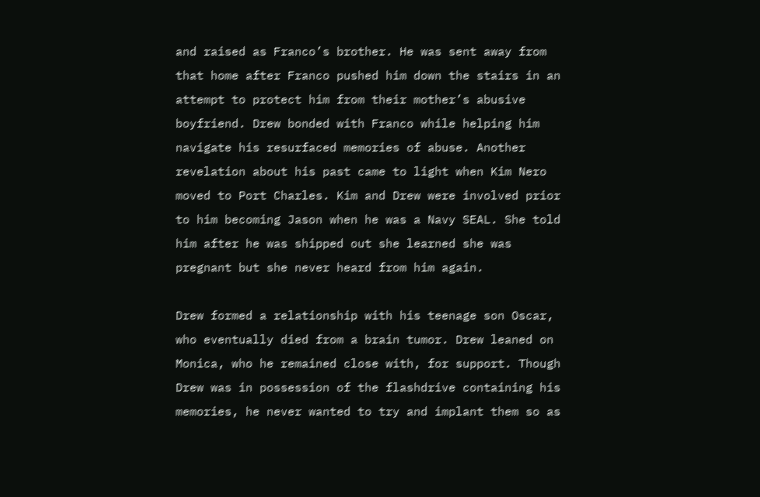and raised as Franco’s brother. He was sent away from that home after Franco pushed him down the stairs in an attempt to protect him from their mother’s abusive boyfriend. Drew bonded with Franco while helping him navigate his resurfaced memories of abuse. Another revelation about his past came to light when Kim Nero moved to Port Charles. Kim and Drew were involved prior to him becoming Jason when he was a Navy SEAL. She told him after he was shipped out she learned she was pregnant but she never heard from him again.

Drew formed a relationship with his teenage son Oscar, who eventually died from a brain tumor. Drew leaned on Monica, who he remained close with, for support. Though Drew was in possession of the flashdrive containing his memories, he never wanted to try and implant them so as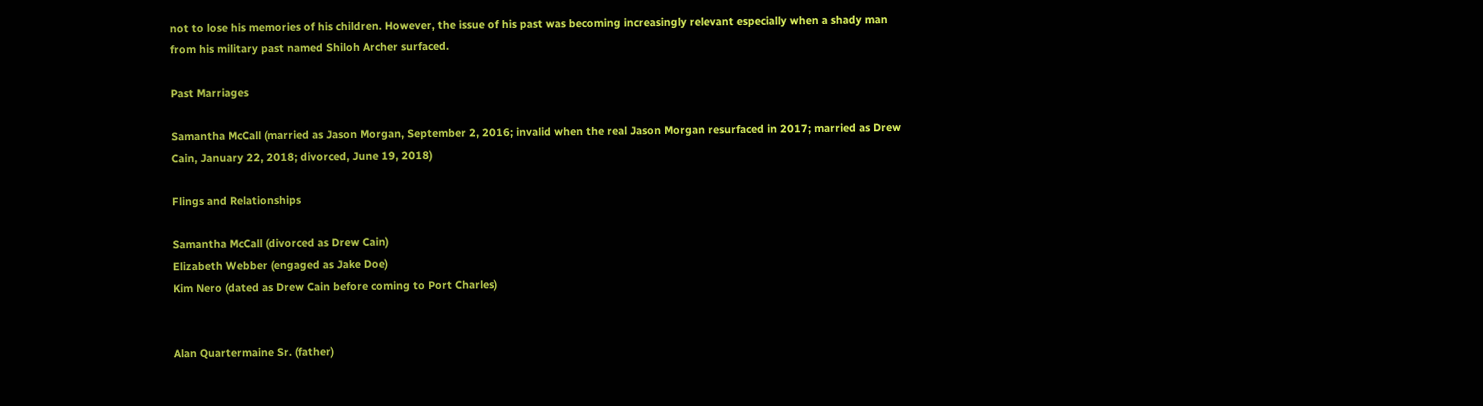not to lose his memories of his children. However, the issue of his past was becoming increasingly relevant especially when a shady man from his military past named Shiloh Archer surfaced.

Past Marriages

Samantha McCall (married as Jason Morgan, September 2, 2016; invalid when the real Jason Morgan resurfaced in 2017; married as Drew Cain, January 22, 2018; divorced, June 19, 2018)

Flings and Relationships

Samantha McCall (divorced as Drew Cain)
Elizabeth Webber (engaged as Jake Doe)
Kim Nero (dated as Drew Cain before coming to Port Charles)


Alan Quartermaine Sr. (father)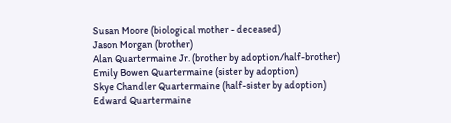Susan Moore (biological mother - deceased)
Jason Morgan (brother)
Alan Quartermaine Jr. (brother by adoption/half-brother)
Emily Bowen Quartermaine (sister by adoption)
Skye Chandler Quartermaine (half-sister by adoption)
Edward Quartermaine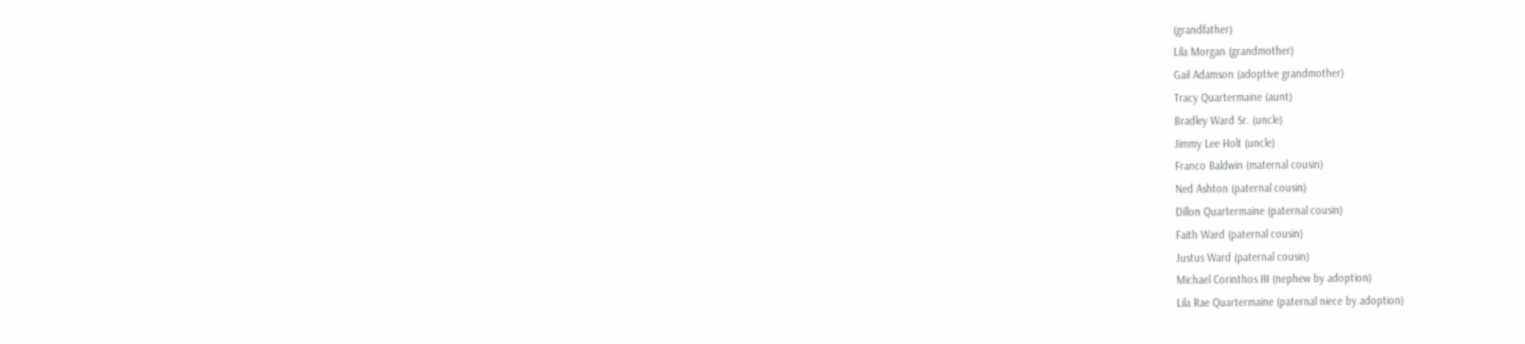(grandfather)
Lila Morgan (grandmother)
Gail Adamson (adoptive grandmother)
Tracy Quartermaine (aunt)
Bradley Ward Sr. (uncle)
Jimmy Lee Holt (uncle)
Franco Baldwin (maternal cousin)
Ned Ashton (paternal cousin)
Dillon Quartermaine (paternal cousin)
Faith Ward (paternal cousin)
Justus Ward (paternal cousin)
Michael Corinthos III (nephew by adoption)
Lila Rae Quartermaine (paternal niece by adoption)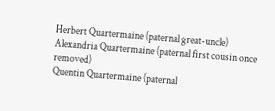Herbert Quartermaine (paternal great-uncle)
Alexandria Quartermaine (paternal first cousin once removed)
Quentin Quartermaine (paternal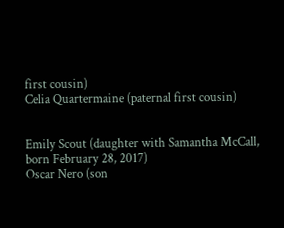first cousin)
Celia Quartermaine (paternal first cousin)


Emily Scout (daughter with Samantha McCall, born February 28, 2017)
Oscar Nero (son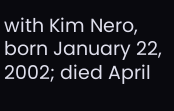with Kim Nero, born January 22, 2002; died April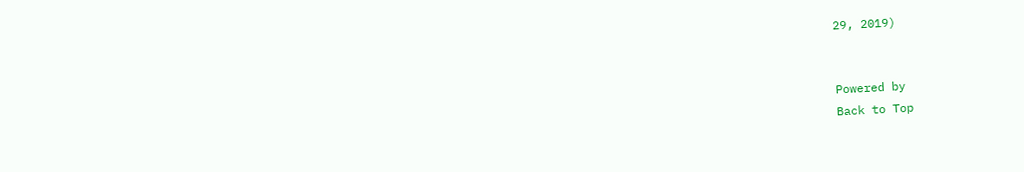29, 2019)


Powered by
Back to Top